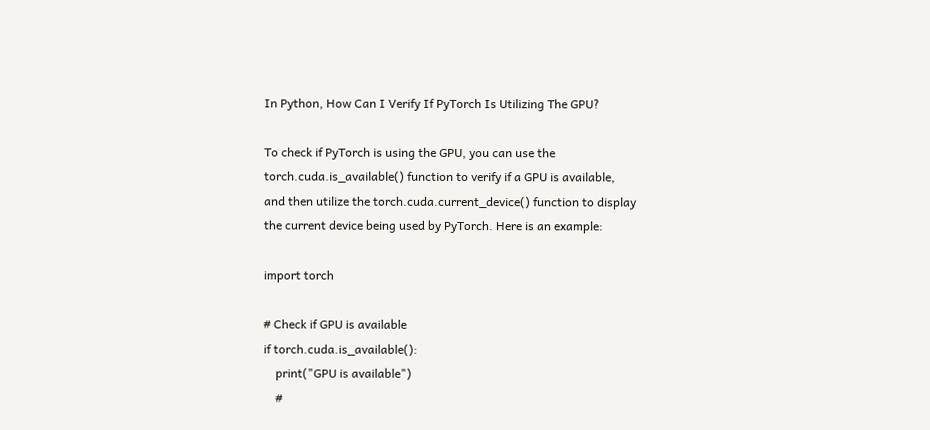In Python, How Can I Verify If PyTorch Is Utilizing The GPU?

To check if PyTorch is using the GPU, you can use the torch.cuda.is_available() function to verify if a GPU is available, and then utilize the torch.cuda.current_device() function to display the current device being used by PyTorch. Here is an example:

import torch

# Check if GPU is available
if torch.cuda.is_available():
    print("GPU is available")
    #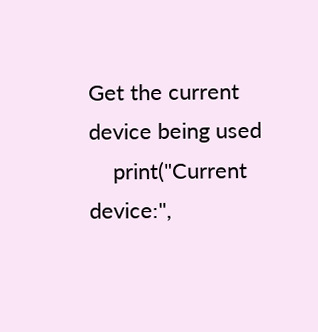Get the current device being used
    print("Current device:",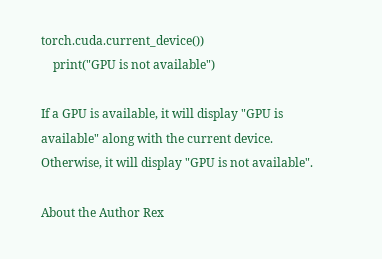torch.cuda.current_device())
    print("GPU is not available")

If a GPU is available, it will display "GPU is available" along with the current device. Otherwise, it will display "GPU is not available".

About the Author Rex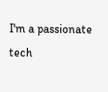I'm a passionate tech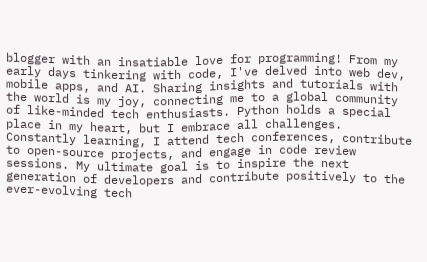blogger with an insatiable love for programming! From my early days tinkering with code, I've delved into web dev, mobile apps, and AI. Sharing insights and tutorials with the world is my joy, connecting me to a global community of like-minded tech enthusiasts. Python holds a special place in my heart, but I embrace all challenges. Constantly learning, I attend tech conferences, contribute to open-source projects, and engage in code review sessions. My ultimate goal is to inspire the next generation of developers and contribute positively to the ever-evolving tech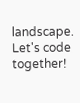landscape. Let's code together!